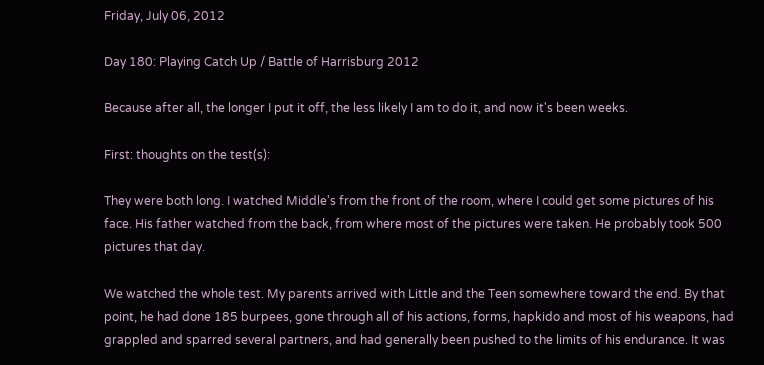Friday, July 06, 2012

Day 180: Playing Catch Up / Battle of Harrisburg 2012

Because after all, the longer I put it off, the less likely I am to do it, and now it's been weeks.

First: thoughts on the test(s):

They were both long. I watched Middle's from the front of the room, where I could get some pictures of his face. His father watched from the back, from where most of the pictures were taken. He probably took 500 pictures that day.

We watched the whole test. My parents arrived with Little and the Teen somewhere toward the end. By that point, he had done 185 burpees, gone through all of his actions, forms, hapkido and most of his weapons, had grappled and sparred several partners, and had generally been pushed to the limits of his endurance. It was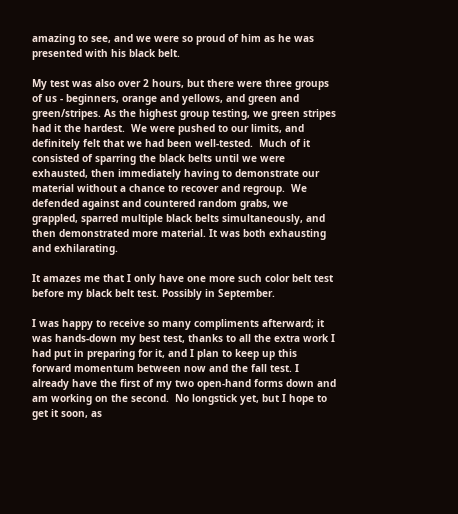amazing to see, and we were so proud of him as he was presented with his black belt.

My test was also over 2 hours, but there were three groups of us - beginners, orange and yellows, and green and green/stripes. As the highest group testing, we green stripes had it the hardest.  We were pushed to our limits, and definitely felt that we had been well-tested.  Much of it consisted of sparring the black belts until we were exhausted, then immediately having to demonstrate our material without a chance to recover and regroup.  We defended against and countered random grabs, we grappled, sparred multiple black belts simultaneously, and then demonstrated more material. It was both exhausting and exhilarating.

It amazes me that I only have one more such color belt test before my black belt test. Possibly in September.

I was happy to receive so many compliments afterward; it was hands-down my best test, thanks to all the extra work I had put in preparing for it, and I plan to keep up this forward momentum between now and the fall test. I already have the first of my two open-hand forms down and am working on the second.  No longstick yet, but I hope to get it soon, as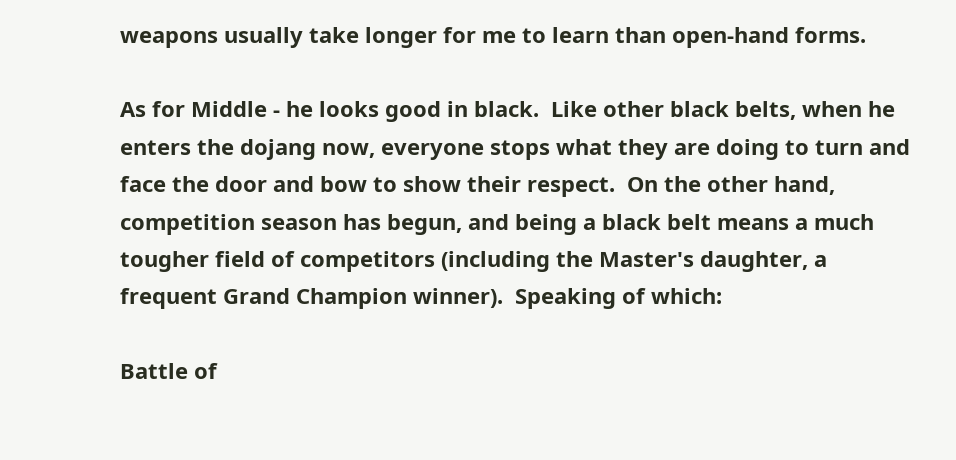weapons usually take longer for me to learn than open-hand forms.

As for Middle - he looks good in black.  Like other black belts, when he enters the dojang now, everyone stops what they are doing to turn and face the door and bow to show their respect.  On the other hand, competition season has begun, and being a black belt means a much tougher field of competitors (including the Master's daughter, a frequent Grand Champion winner).  Speaking of which:

Battle of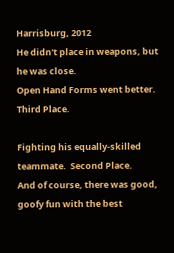Harrisburg, 2012
He didn't place in weapons, but he was close.
Open Hand Forms went better.  Third Place.

Fighting his equally-skilled teammate.  Second Place.
And of course, there was good, goofy fun with the best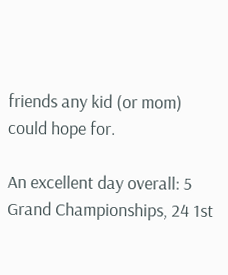friends any kid (or mom) could hope for.

An excellent day overall: 5 Grand Championships, 24 1st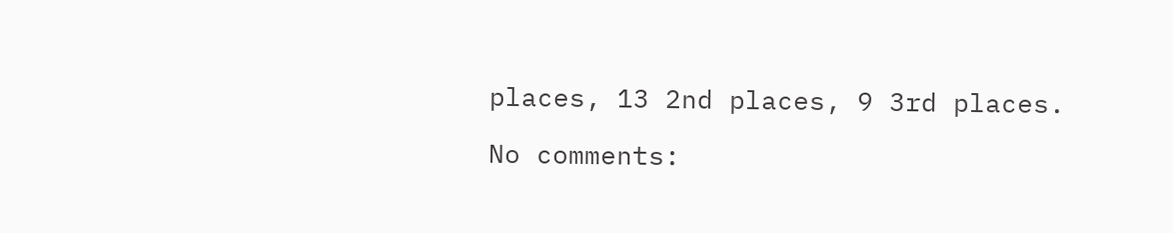places, 13 2nd places, 9 3rd places.

No comments: